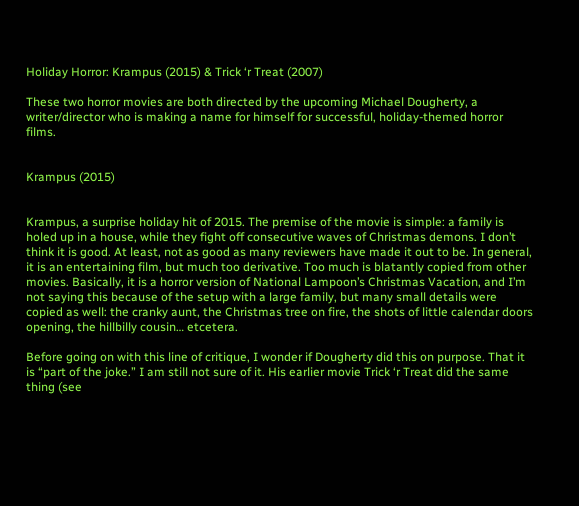Holiday Horror: Krampus (2015) & Trick ‘r Treat (2007)

These two horror movies are both directed by the upcoming Michael Dougherty, a writer/director who is making a name for himself for successful, holiday-themed horror films.


Krampus (2015)


Krampus, a surprise holiday hit of 2015. The premise of the movie is simple: a family is holed up in a house, while they fight off consecutive waves of Christmas demons. I don’t think it is good. At least, not as good as many reviewers have made it out to be. In general, it is an entertaining film, but much too derivative. Too much is blatantly copied from other movies. Basically, it is a horror version of National Lampoon’s Christmas Vacation, and I’m not saying this because of the setup with a large family, but many small details were copied as well: the cranky aunt, the Christmas tree on fire, the shots of little calendar doors opening, the hillbilly cousin… etcetera.

Before going on with this line of critique, I wonder if Dougherty did this on purpose. That it is “part of the joke.” I am still not sure of it. His earlier movie Trick ‘r Treat did the same thing (see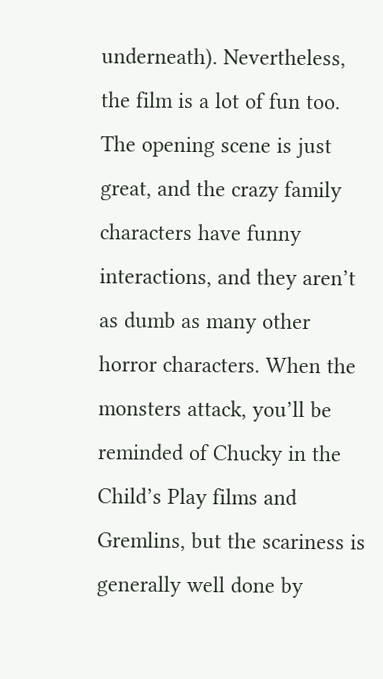underneath). Nevertheless, the film is a lot of fun too. The opening scene is just great, and the crazy family characters have funny interactions, and they aren’t as dumb as many other horror characters. When the monsters attack, you’ll be reminded of Chucky in the Child’s Play films and Gremlins, but the scariness is generally well done by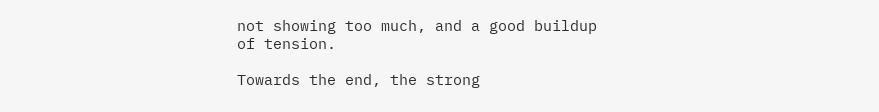not showing too much, and a good buildup of tension.

Towards the end, the strong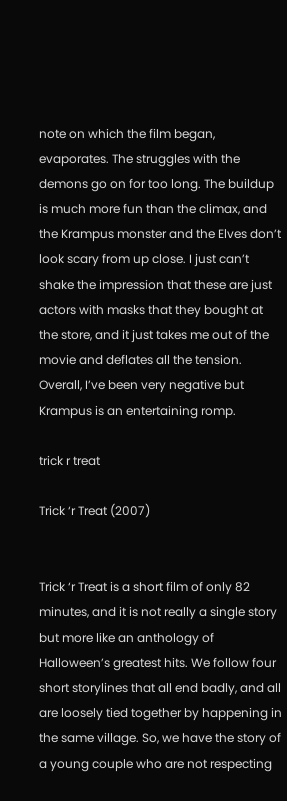note on which the film began, evaporates. The struggles with the demons go on for too long. The buildup is much more fun than the climax, and the Krampus monster and the Elves don’t look scary from up close. I just can’t shake the impression that these are just actors with masks that they bought at the store, and it just takes me out of the movie and deflates all the tension. Overall, I’ve been very negative but Krampus is an entertaining romp.

trick r treat

Trick ‘r Treat (2007)


Trick ‘r Treat is a short film of only 82 minutes, and it is not really a single story but more like an anthology of Halloween’s greatest hits. We follow four short storylines that all end badly, and all are loosely tied together by happening in the same village. So, we have the story of a young couple who are not respecting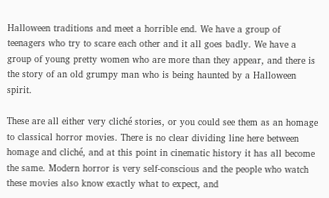Halloween traditions and meet a horrible end. We have a group of teenagers who try to scare each other and it all goes badly. We have a group of young pretty women who are more than they appear, and there is the story of an old grumpy man who is being haunted by a Halloween spirit.

These are all either very cliché stories, or you could see them as an homage to classical horror movies. There is no clear dividing line here between homage and cliché, and at this point in cinematic history it has all become the same. Modern horror is very self-conscious and the people who watch these movies also know exactly what to expect, and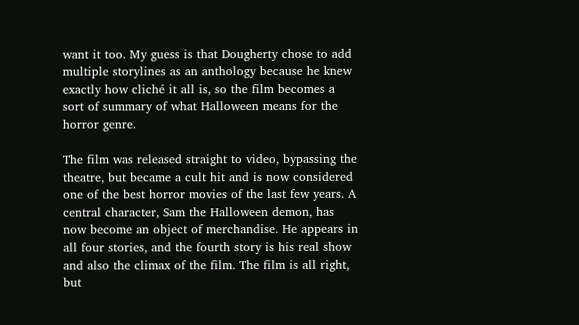want it too. My guess is that Dougherty chose to add multiple storylines as an anthology because he knew exactly how cliché it all is, so the film becomes a sort of summary of what Halloween means for the horror genre.

The film was released straight to video, bypassing the theatre, but became a cult hit and is now considered one of the best horror movies of the last few years. A central character, Sam the Halloween demon, has now become an object of merchandise. He appears in all four stories, and the fourth story is his real show and also the climax of the film. The film is all right, but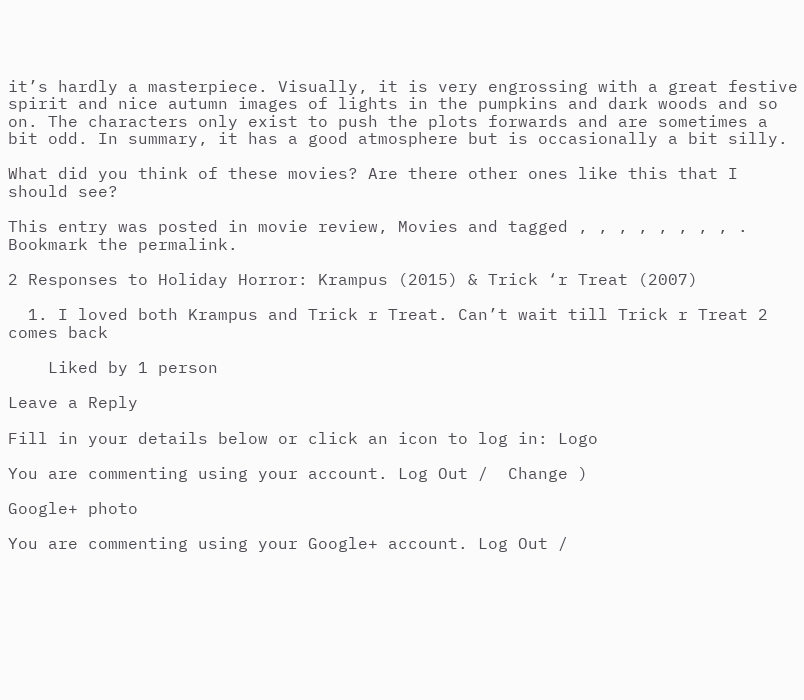it’s hardly a masterpiece. Visually, it is very engrossing with a great festive spirit and nice autumn images of lights in the pumpkins and dark woods and so on. The characters only exist to push the plots forwards and are sometimes a bit odd. In summary, it has a good atmosphere but is occasionally a bit silly.

What did you think of these movies? Are there other ones like this that I should see?

This entry was posted in movie review, Movies and tagged , , , , , , , , . Bookmark the permalink.

2 Responses to Holiday Horror: Krampus (2015) & Trick ‘r Treat (2007)

  1. I loved both Krampus and Trick r Treat. Can’t wait till Trick r Treat 2 comes back

    Liked by 1 person

Leave a Reply

Fill in your details below or click an icon to log in: Logo

You are commenting using your account. Log Out /  Change )

Google+ photo

You are commenting using your Google+ account. Log Out /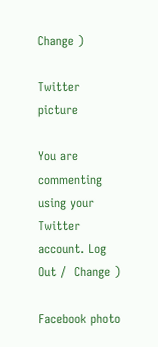Change )

Twitter picture

You are commenting using your Twitter account. Log Out /  Change )

Facebook photo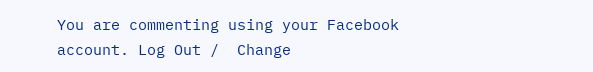You are commenting using your Facebook account. Log Out /  Change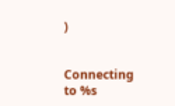)


Connecting to %s